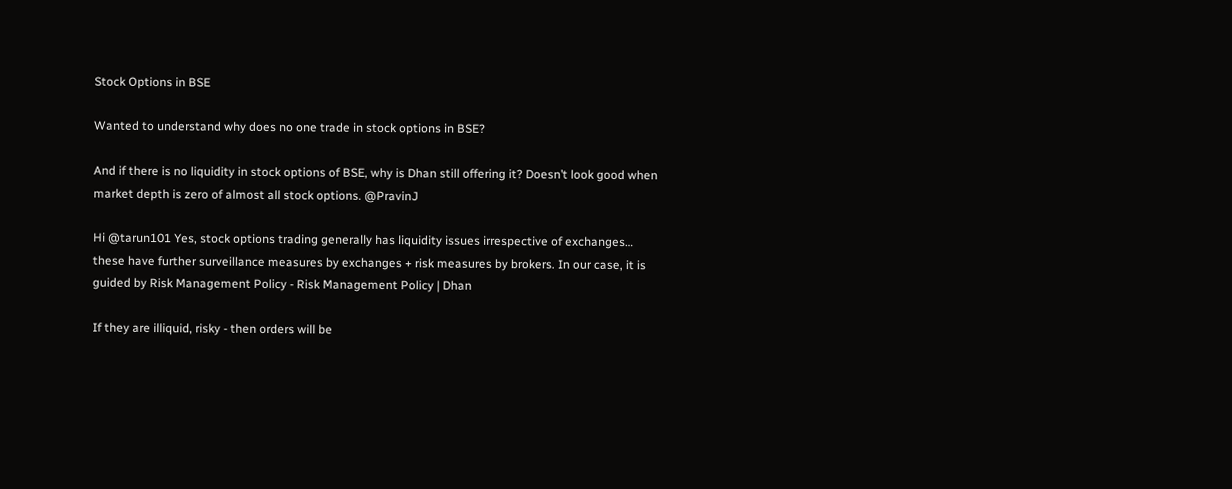Stock Options in BSE

Wanted to understand why does no one trade in stock options in BSE?

And if there is no liquidity in stock options of BSE, why is Dhan still offering it? Doesn’t look good when market depth is zero of almost all stock options. @PravinJ

Hi @tarun101 Yes, stock options trading generally has liquidity issues irrespective of exchanges… these have further surveillance measures by exchanges + risk measures by brokers. In our case, it is guided by Risk Management Policy - Risk Management Policy | Dhan

If they are illiquid, risky - then orders will be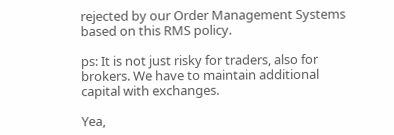rejected by our Order Management Systems based on this RMS policy.

ps: It is not just risky for traders, also for brokers. We have to maintain additional capital with exchanges.

Yea,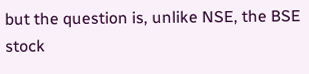but the question is, unlike NSE, the BSE stock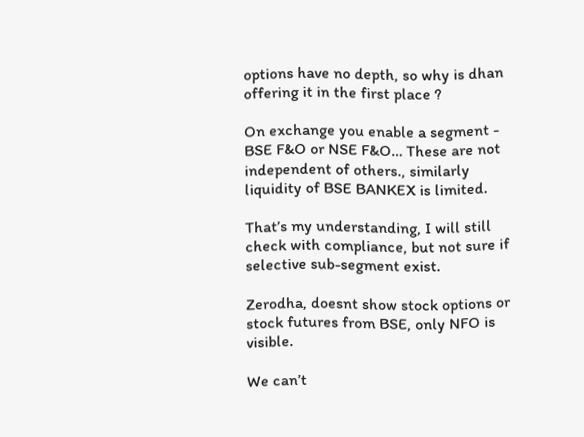options have no depth, so why is dhan offering it in the first place ?

On exchange you enable a segment - BSE F&O or NSE F&O… These are not independent of others., similarly liquidity of BSE BANKEX is limited.

That’s my understanding, I will still check with compliance, but not sure if selective sub-segment exist.

Zerodha, doesnt show stock options or stock futures from BSE, only NFO is visible.

We can’t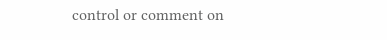control or comment on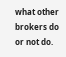what other brokers do or not do.